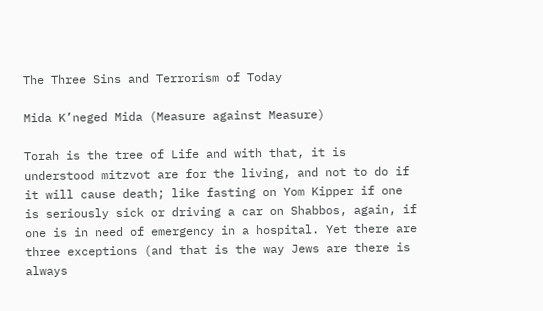The Three Sins and Terrorism of Today

Mida K’neged Mida (Measure against Measure)

Torah is the tree of Life and with that, it is understood mitzvot are for the living, and not to do if it will cause death; like fasting on Yom Kipper if one is seriously sick or driving a car on Shabbos, again, if one is in need of emergency in a hospital. Yet there are three exceptions (and that is the way Jews are there is always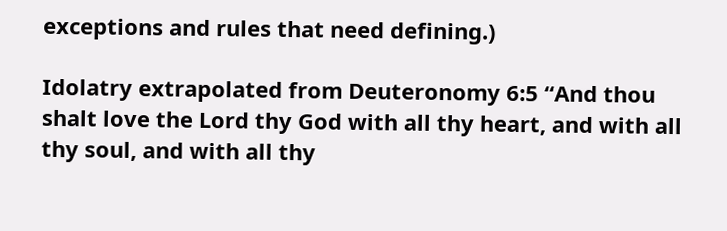exceptions and rules that need defining.)

Idolatry extrapolated from Deuteronomy 6:5 “And thou shalt love the Lord thy God with all thy heart, and with all thy soul, and with all thy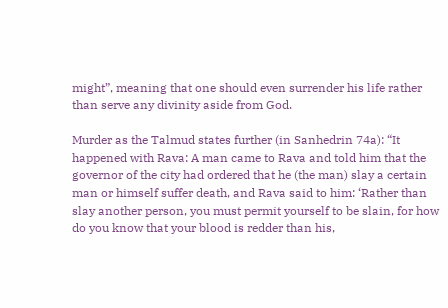might”, meaning that one should even surrender his life rather than serve any divinity aside from God.

Murder as the Talmud states further (in Sanhedrin 74a): “It happened with Rava: A man came to Rava and told him that the governor of the city had ordered that he (the man) slay a certain man or himself suffer death, and Rava said to him: ‘Rather than slay another person, you must permit yourself to be slain, for how do you know that your blood is redder than his,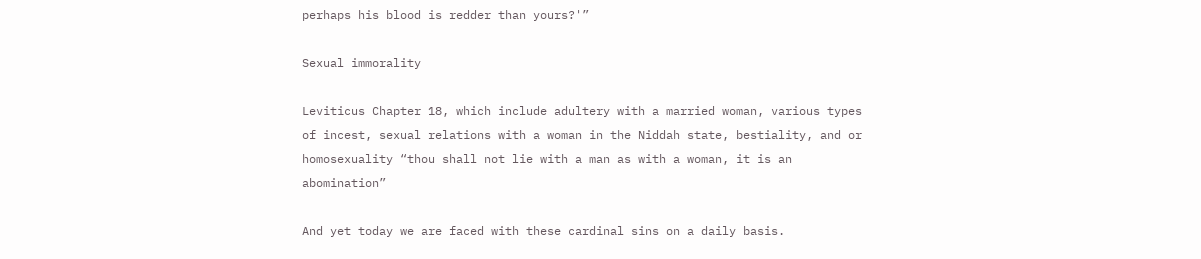perhaps his blood is redder than yours?'”

Sexual immorality

Leviticus Chapter 18, which include adultery with a married woman, various types of incest, sexual relations with a woman in the Niddah state, bestiality, and or homosexuality “thou shall not lie with a man as with a woman, it is an abomination”

And yet today we are faced with these cardinal sins on a daily basis.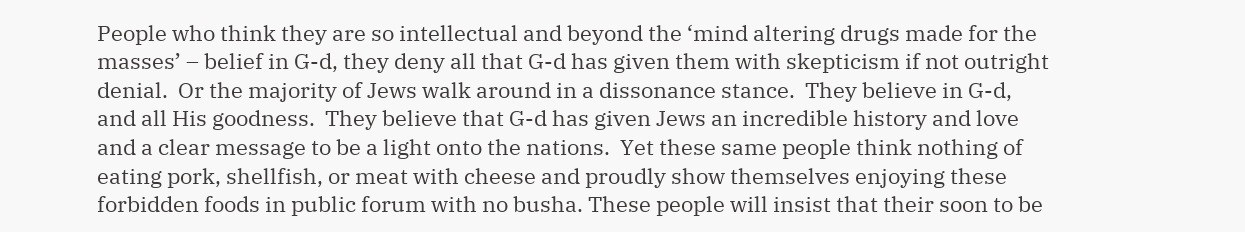People who think they are so intellectual and beyond the ‘mind altering drugs made for the masses’ – belief in G-d, they deny all that G-d has given them with skepticism if not outright denial.  Or the majority of Jews walk around in a dissonance stance.  They believe in G-d, and all His goodness.  They believe that G-d has given Jews an incredible history and love and a clear message to be a light onto the nations.  Yet these same people think nothing of eating pork, shellfish, or meat with cheese and proudly show themselves enjoying these forbidden foods in public forum with no busha. These people will insist that their soon to be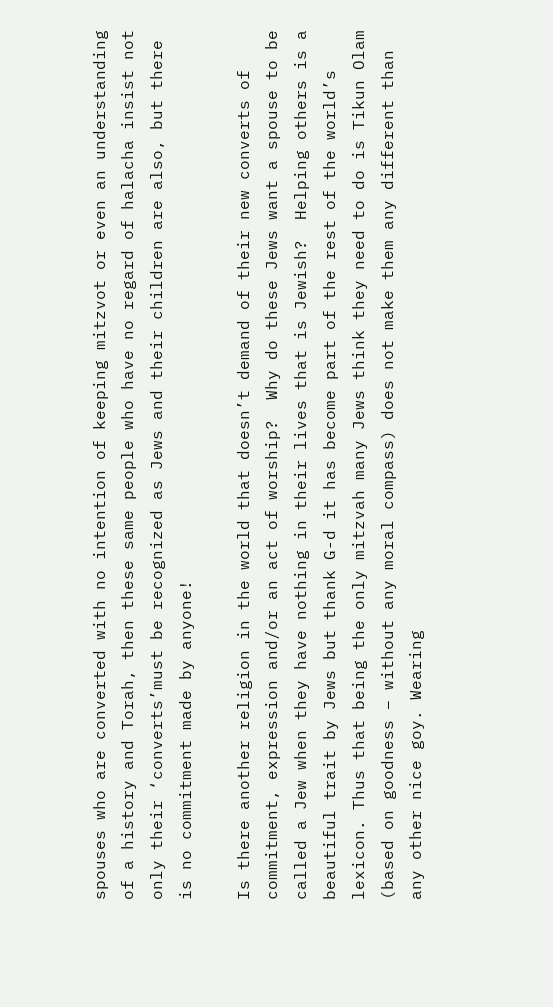spouses who are converted with no intention of keeping mitzvot or even an understanding of a history and Torah, then these same people who have no regard of halacha insist not only their ‘converts’must be recognized as Jews and their children are also, but there is no commitment made by anyone!

Is there another religion in the world that doesn’t demand of their new converts of commitment, expression and/or an act of worship?  Why do these Jews want a spouse to be called a Jew when they have nothing in their lives that is Jewish?  Helping others is a beautiful trait by Jews but thank G-d it has become part of the rest of the world’s lexicon. Thus that being the only mitzvah many Jews think they need to do is Tikun Olam (based on goodness – without any moral compass) does not make them any different than any other nice goy. Wearing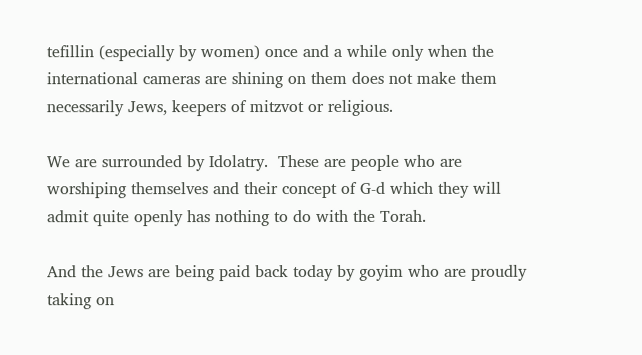tefillin (especially by women) once and a while only when the international cameras are shining on them does not make them necessarily Jews, keepers of mitzvot or religious.

We are surrounded by Idolatry.  These are people who are worshiping themselves and their concept of G-d which they will admit quite openly has nothing to do with the Torah.

And the Jews are being paid back today by goyim who are proudly taking on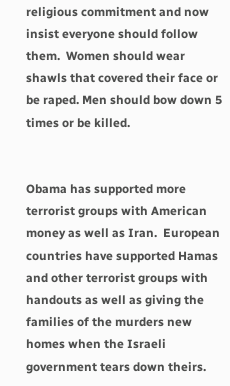religious commitment and now insist everyone should follow them.  Women should wear shawls that covered their face or be raped. Men should bow down 5 times or be killed.


Obama has supported more terrorist groups with American money as well as Iran.  European countries have supported Hamas and other terrorist groups with handouts as well as giving the families of the murders new homes when the Israeli government tears down theirs.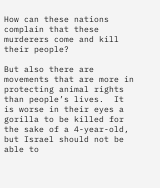How can these nations complain that these murderers come and kill their people?

But also there are movements that are more in protecting animal rights than people’s lives.  It is worse in their eyes a gorilla to be killed for the sake of a 4-year-old, but Israel should not be able to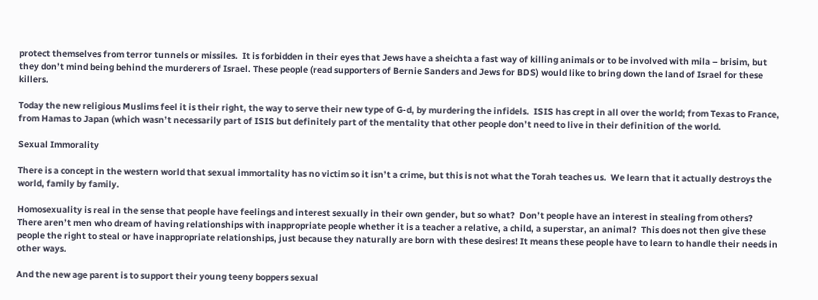protect themselves from terror tunnels or missiles.  It is forbidden in their eyes that Jews have a sheichta a fast way of killing animals or to be involved with mila – brisim, but they don’t mind being behind the murderers of Israel. These people (read supporters of Bernie Sanders and Jews for BDS) would like to bring down the land of Israel for these killers.

Today the new religious Muslims feel it is their right, the way to serve their new type of G-d, by murdering the infidels.  ISIS has crept in all over the world; from Texas to France, from Hamas to Japan (which wasn’t necessarily part of ISIS but definitely part of the mentality that other people don’t need to live in their definition of the world.

Sexual Immorality

There is a concept in the western world that sexual immortality has no victim so it isn’t a crime, but this is not what the Torah teaches us.  We learn that it actually destroys the world, family by family.

Homosexuality is real in the sense that people have feelings and interest sexually in their own gender, but so what?  Don’t people have an interest in stealing from others? There aren’t men who dream of having relationships with inappropriate people whether it is a teacher a relative, a child, a superstar, an animal?  This does not then give these people the right to steal or have inappropriate relationships, just because they naturally are born with these desires! It means these people have to learn to handle their needs in other ways.

And the new age parent is to support their young teeny boppers sexual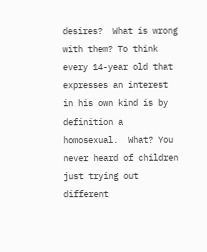desires?  What is wrong with them? To think every 14-year old that expresses an interest in his own kind is by definition a homosexual.  What? You never heard of children just trying out different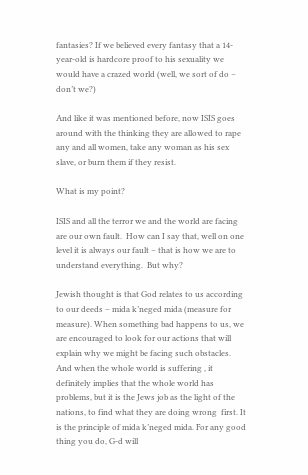fantasies? If we believed every fantasy that a 14-year-old is hardcore proof to his sexuality we would have a crazed world (well, we sort of do – don’t we?)

And like it was mentioned before, now ISIS goes around with the thinking they are allowed to rape any and all women, take any woman as his sex slave, or burn them if they resist.

What is my point?

ISIS and all the terror we and the world are facing are our own fault.  How can I say that, well on one level it is always our fault – that is how we are to understand everything.  But why?

Jewish thought is that God relates to us according to our deeds – mida k’neged mida (measure for measure). When something bad happens to us, we are encouraged to look for our actions that will explain why we might be facing such obstacles.  And when the whole world is suffering , it definitely implies that the whole world has problems, but it is the Jews job as the light of the nations, to find what they are doing wrong  first. It is the principle of mida k’neged mida. For any good thing you do, G-d will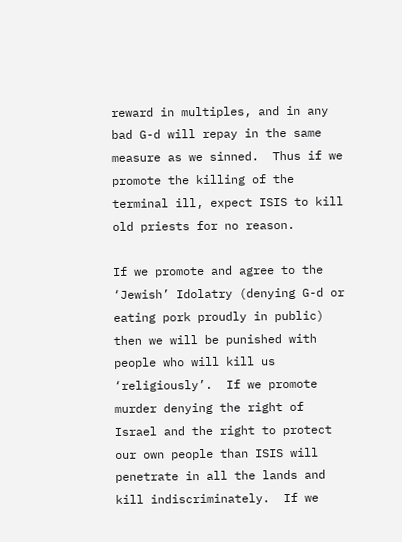reward in multiples, and in any bad G-d will repay in the same measure as we sinned.  Thus if we promote the killing of the terminal ill, expect ISIS to kill old priests for no reason.

If we promote and agree to the ‘Jewish’ Idolatry (denying G-d or eating pork proudly in public) then we will be punished with people who will kill us ‘religiously’.  If we promote murder denying the right of Israel and the right to protect our own people than ISIS will penetrate in all the lands and kill indiscriminately.  If we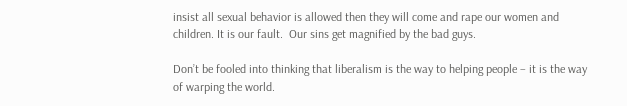insist all sexual behavior is allowed then they will come and rape our women and children. It is our fault.  Our sins get magnified by the bad guys.

Don’t be fooled into thinking that liberalism is the way to helping people – it is the way of warping the world.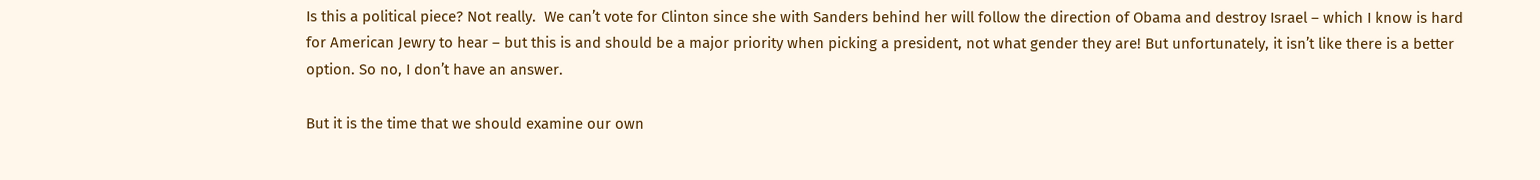Is this a political piece? Not really.  We can’t vote for Clinton since she with Sanders behind her will follow the direction of Obama and destroy Israel – which I know is hard for American Jewry to hear – but this is and should be a major priority when picking a president, not what gender they are! But unfortunately, it isn’t like there is a better option. So no, I don’t have an answer.

But it is the time that we should examine our own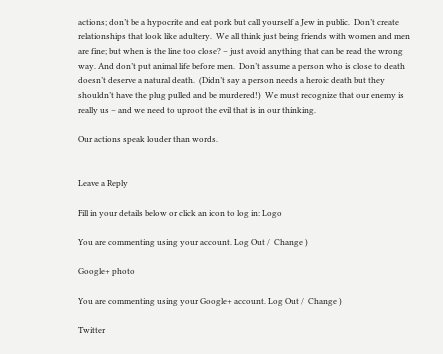actions; don’t be a hypocrite and eat pork but call yourself a Jew in public.  Don’t create relationships that look like adultery.  We all think just being friends with women and men are fine; but when is the line too close? – just avoid anything that can be read the wrong way. And don’t put animal life before men.  Don’t assume a person who is close to death doesn’t deserve a natural death.  (Didn’t say a person needs a heroic death but they shouldn’t have the plug pulled and be murdered!)  We must recognize that our enemy is really us – and we need to uproot the evil that is in our thinking.

Our actions speak louder than words.


Leave a Reply

Fill in your details below or click an icon to log in: Logo

You are commenting using your account. Log Out /  Change )

Google+ photo

You are commenting using your Google+ account. Log Out /  Change )

Twitter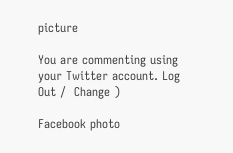picture

You are commenting using your Twitter account. Log Out /  Change )

Facebook photo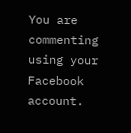You are commenting using your Facebook account.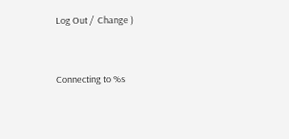Log Out /  Change )


Connecting to %s